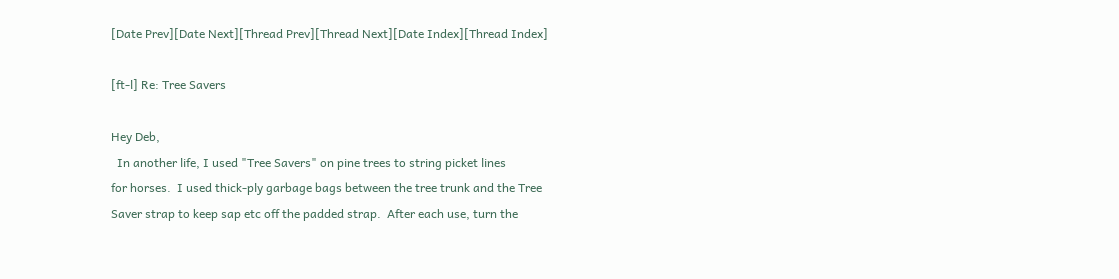[Date Prev][Date Next][Thread Prev][Thread Next][Date Index][Thread Index]

[ft-l] Re: Tree Savers

Hey Deb,
  In another life, I used "Tree Savers" on pine trees to string picket lines
for horses.  I used thick-ply garbage bags between the tree trunk and the Tree
Saver strap to keep sap etc off the padded strap.  After each use, turn the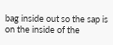bag inside out so the sap is on the inside of the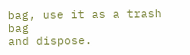bag, use it as a trash bag
and dispose.